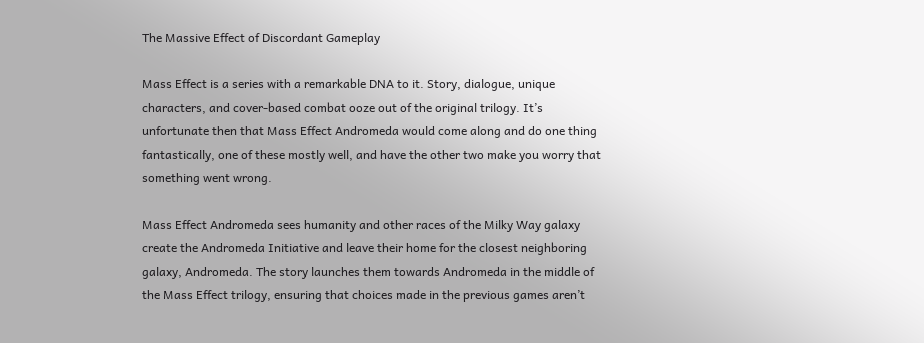The Massive Effect of Discordant Gameplay

Mass Effect is a series with a remarkable DNA to it. Story, dialogue, unique characters, and cover-based combat ooze out of the original trilogy. It’s unfortunate then that Mass Effect Andromeda would come along and do one thing fantastically, one of these mostly well, and have the other two make you worry that something went wrong.

Mass Effect Andromeda sees humanity and other races of the Milky Way galaxy create the Andromeda Initiative and leave their home for the closest neighboring galaxy, Andromeda. The story launches them towards Andromeda in the middle of the Mass Effect trilogy, ensuring that choices made in the previous games aren’t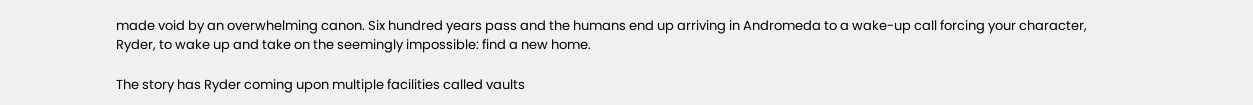made void by an overwhelming canon. Six hundred years pass and the humans end up arriving in Andromeda to a wake-up call forcing your character, Ryder, to wake up and take on the seemingly impossible: find a new home.

The story has Ryder coming upon multiple facilities called vaults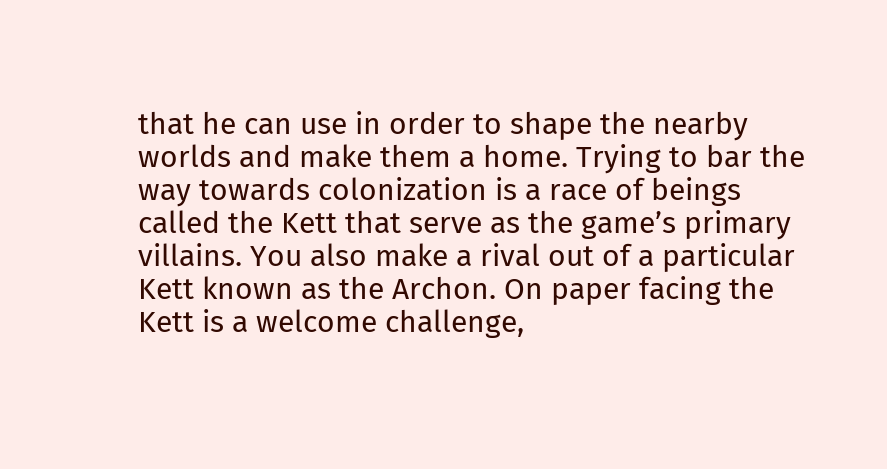that he can use in order to shape the nearby worlds and make them a home. Trying to bar the way towards colonization is a race of beings called the Kett that serve as the game’s primary villains. You also make a rival out of a particular Kett known as the Archon. On paper facing the Kett is a welcome challenge,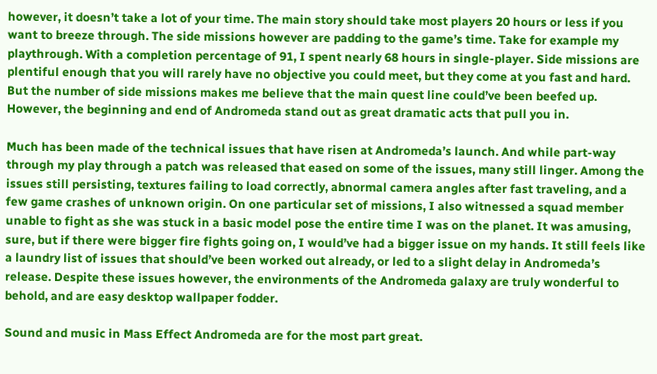however, it doesn’t take a lot of your time. The main story should take most players 20 hours or less if you want to breeze through. The side missions however are padding to the game’s time. Take for example my playthrough. With a completion percentage of 91, I spent nearly 68 hours in single-player. Side missions are plentiful enough that you will rarely have no objective you could meet, but they come at you fast and hard. But the number of side missions makes me believe that the main quest line could’ve been beefed up. However, the beginning and end of Andromeda stand out as great dramatic acts that pull you in.

Much has been made of the technical issues that have risen at Andromeda’s launch. And while part-way through my play through a patch was released that eased on some of the issues, many still linger. Among the issues still persisting, textures failing to load correctly, abnormal camera angles after fast traveling, and a few game crashes of unknown origin. On one particular set of missions, I also witnessed a squad member unable to fight as she was stuck in a basic model pose the entire time I was on the planet. It was amusing, sure, but if there were bigger fire fights going on, I would’ve had a bigger issue on my hands. It still feels like a laundry list of issues that should’ve been worked out already, or led to a slight delay in Andromeda’s release. Despite these issues however, the environments of the Andromeda galaxy are truly wonderful to behold, and are easy desktop wallpaper fodder.

Sound and music in Mass Effect Andromeda are for the most part great.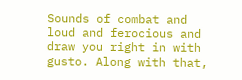Sounds of combat and loud and ferocious and draw you right in with gusto. Along with that,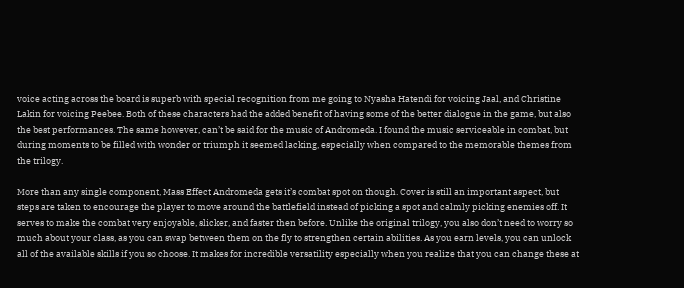voice acting across the board is superb with special recognition from me going to Nyasha Hatendi for voicing Jaal, and Christine Lakin for voicing Peebee. Both of these characters had the added benefit of having some of the better dialogue in the game, but also the best performances. The same however, can’t be said for the music of Andromeda. I found the music serviceable in combat, but during moments to be filled with wonder or triumph it seemed lacking, especially when compared to the memorable themes from the trilogy.

More than any single component, Mass Effect Andromeda gets it’s combat spot on though. Cover is still an important aspect, but steps are taken to encourage the player to move around the battlefield instead of picking a spot and calmly picking enemies off. It serves to make the combat very enjoyable, slicker, and faster then before. Unlike the original trilogy, you also don’t need to worry so much about your class, as you can swap between them on the fly to strengthen certain abilities. As you earn levels, you can unlock all of the available skills if you so choose. It makes for incredible versatility especially when you realize that you can change these at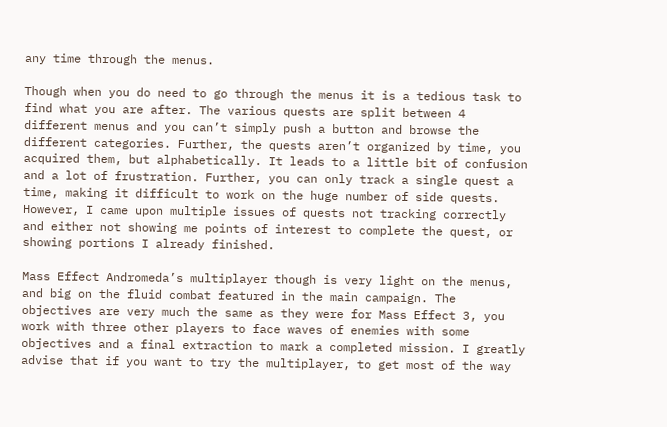any time through the menus.

Though when you do need to go through the menus it is a tedious task to find what you are after. The various quests are split between 4 different menus and you can’t simply push a button and browse the different categories. Further, the quests aren’t organized by time, you acquired them, but alphabetically. It leads to a little bit of confusion and a lot of frustration. Further, you can only track a single quest a time, making it difficult to work on the huge number of side quests. However, I came upon multiple issues of quests not tracking correctly and either not showing me points of interest to complete the quest, or showing portions I already finished.

Mass Effect Andromeda’s multiplayer though is very light on the menus, and big on the fluid combat featured in the main campaign. The objectives are very much the same as they were for Mass Effect 3, you work with three other players to face waves of enemies with some objectives and a final extraction to mark a completed mission. I greatly advise that if you want to try the multiplayer, to get most of the way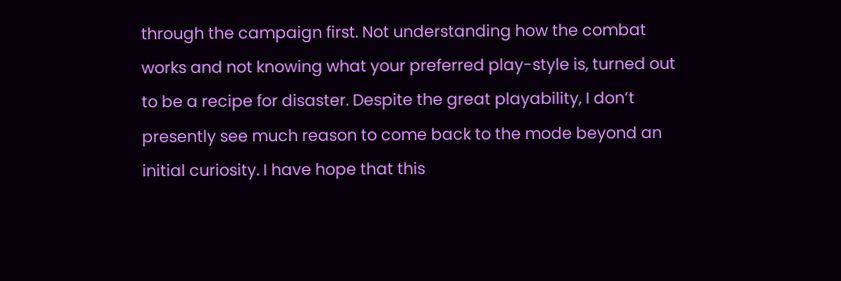through the campaign first. Not understanding how the combat works and not knowing what your preferred play-style is, turned out to be a recipe for disaster. Despite the great playability, I don’t presently see much reason to come back to the mode beyond an initial curiosity. I have hope that this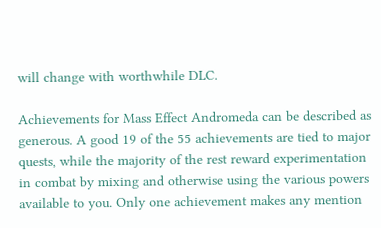will change with worthwhile DLC.

Achievements for Mass Effect Andromeda can be described as generous. A good 19 of the 55 achievements are tied to major quests, while the majority of the rest reward experimentation in combat by mixing and otherwise using the various powers available to you. Only one achievement makes any mention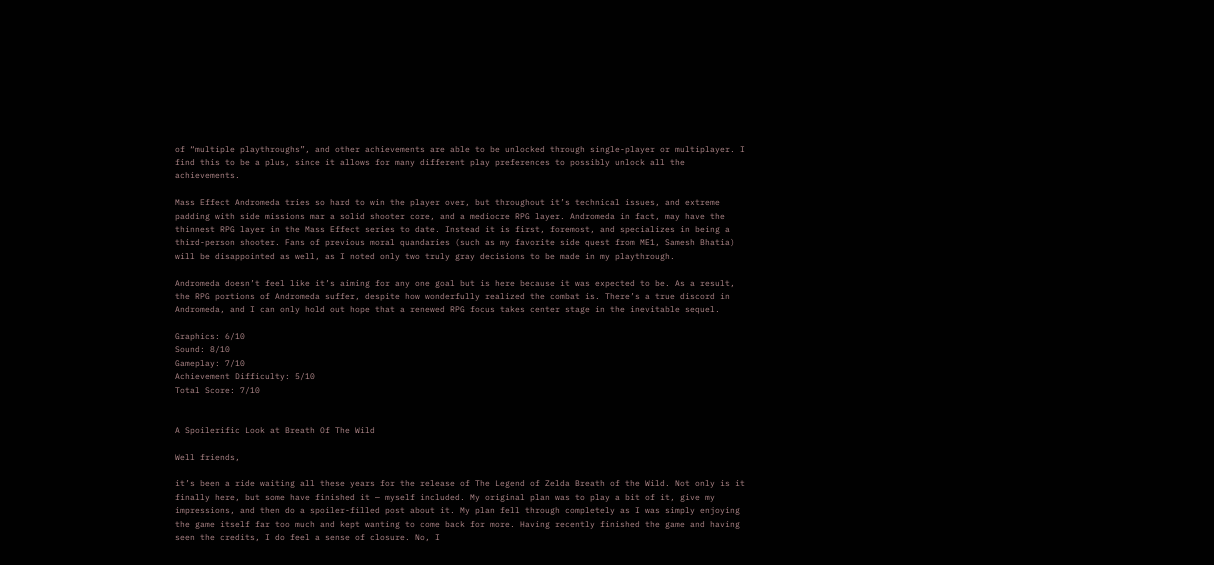of “multiple playthroughs”, and other achievements are able to be unlocked through single-player or multiplayer. I find this to be a plus, since it allows for many different play preferences to possibly unlock all the achievements.

Mass Effect Andromeda tries so hard to win the player over, but throughout it’s technical issues, and extreme padding with side missions mar a solid shooter core, and a mediocre RPG layer. Andromeda in fact, may have the thinnest RPG layer in the Mass Effect series to date. Instead it is first, foremost, and specializes in being a third-person shooter. Fans of previous moral quandaries (such as my favorite side quest from ME1, Samesh Bhatia) will be disappointed as well, as I noted only two truly gray decisions to be made in my playthrough.

Andromeda doesn’t feel like it’s aiming for any one goal but is here because it was expected to be. As a result, the RPG portions of Andromeda suffer, despite how wonderfully realized the combat is. There’s a true discord in Andromeda, and I can only hold out hope that a renewed RPG focus takes center stage in the inevitable sequel.

Graphics: 6/10
Sound: 8/10
Gameplay: 7/10
Achievement Difficulty: 5/10
Total Score: 7/10


A Spoilerific Look at Breath Of The Wild

Well friends,

it’s been a ride waiting all these years for the release of The Legend of Zelda Breath of the Wild. Not only is it finally here, but some have finished it — myself included. My original plan was to play a bit of it, give my impressions, and then do a spoiler-filled post about it. My plan fell through completely as I was simply enjoying the game itself far too much and kept wanting to come back for more. Having recently finished the game and having seen the credits, I do feel a sense of closure. No, I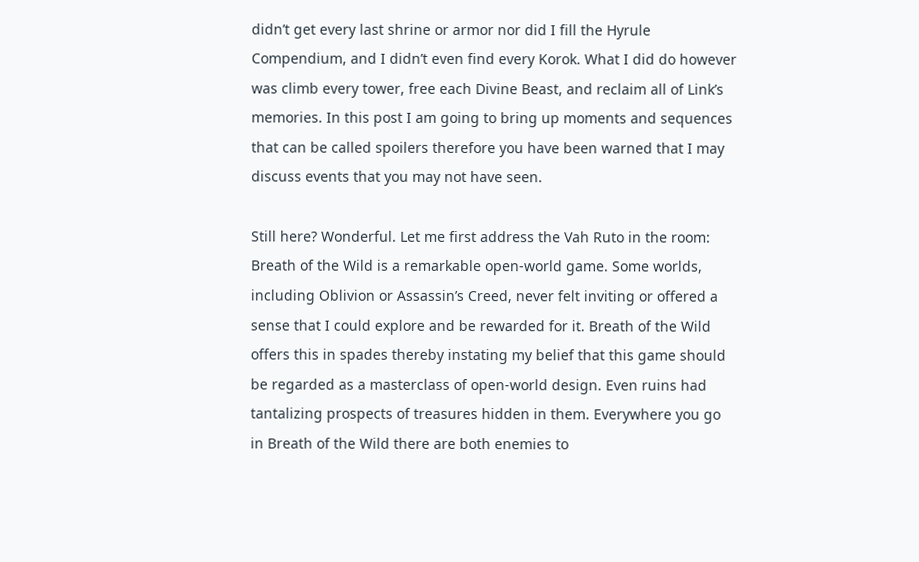didn’t get every last shrine or armor nor did I fill the Hyrule Compendium, and I didn’t even find every Korok. What I did do however was climb every tower, free each Divine Beast, and reclaim all of Link’s memories. In this post I am going to bring up moments and sequences that can be called spoilers therefore you have been warned that I may discuss events that you may not have seen.

Still here? Wonderful. Let me first address the Vah Ruto in the room: Breath of the Wild is a remarkable open-world game. Some worlds, including Oblivion or Assassin’s Creed, never felt inviting or offered a sense that I could explore and be rewarded for it. Breath of the Wild offers this in spades thereby instating my belief that this game should be regarded as a masterclass of open-world design. Even ruins had tantalizing prospects of treasures hidden in them. Everywhere you go in Breath of the Wild there are both enemies to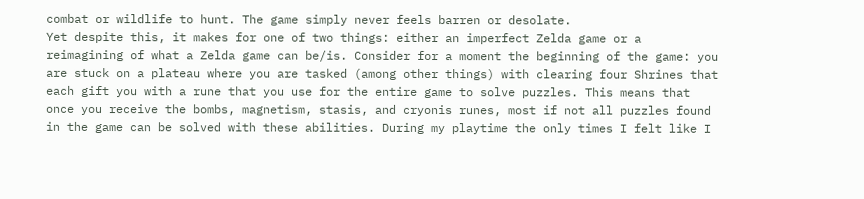combat or wildlife to hunt. The game simply never feels barren or desolate.
Yet despite this, it makes for one of two things: either an imperfect Zelda game or a reimagining of what a Zelda game can be/is. Consider for a moment the beginning of the game: you are stuck on a plateau where you are tasked (among other things) with clearing four Shrines that each gift you with a rune that you use for the entire game to solve puzzles. This means that once you receive the bombs, magnetism, stasis, and cryonis runes, most if not all puzzles found in the game can be solved with these abilities. During my playtime the only times I felt like I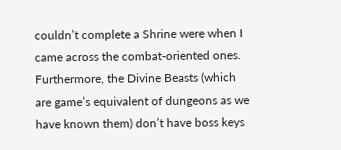couldn’t complete a Shrine were when I came across the combat-oriented ones. Furthermore, the Divine Beasts (which are game’s equivalent of dungeons as we have known them) don’t have boss keys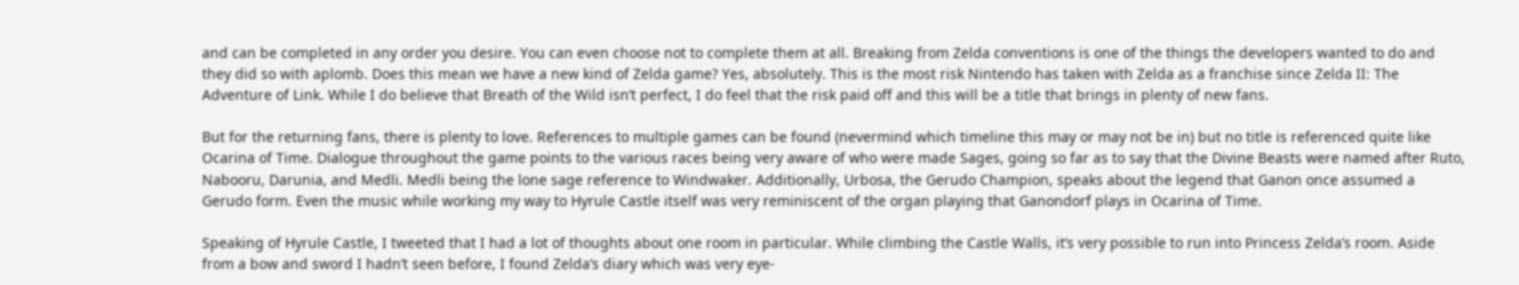and can be completed in any order you desire. You can even choose not to complete them at all. Breaking from Zelda conventions is one of the things the developers wanted to do and they did so with aplomb. Does this mean we have a new kind of Zelda game? Yes, absolutely. This is the most risk Nintendo has taken with Zelda as a franchise since Zelda II: The Adventure of Link. While I do believe that Breath of the Wild isn’t perfect, I do feel that the risk paid off and this will be a title that brings in plenty of new fans.

But for the returning fans, there is plenty to love. References to multiple games can be found (nevermind which timeline this may or may not be in) but no title is referenced quite like Ocarina of Time. Dialogue throughout the game points to the various races being very aware of who were made Sages, going so far as to say that the Divine Beasts were named after Ruto, Nabooru, Darunia, and Medli. Medli being the lone sage reference to Windwaker. Additionally, Urbosa, the Gerudo Champion, speaks about the legend that Ganon once assumed a Gerudo form. Even the music while working my way to Hyrule Castle itself was very reminiscent of the organ playing that Ganondorf plays in Ocarina of Time.

Speaking of Hyrule Castle, I tweeted that I had a lot of thoughts about one room in particular. While climbing the Castle Walls, it’s very possible to run into Princess Zelda’s room. Aside from a bow and sword I hadn’t seen before, I found Zelda’s diary which was very eye-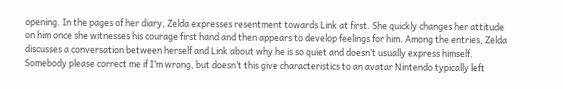opening. In the pages of her diary, Zelda expresses resentment towards Link at first. She quickly changes her attitude on him once she witnesses his courage first hand and then appears to develop feelings for him. Among the entries, Zelda discusses a conversation between herself and Link about why he is so quiet and doesn’t usually express himself. Somebody please correct me if I’m wrong, but doesn’t this give characteristics to an avatar Nintendo typically left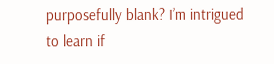purposefully blank? I’m intrigued to learn if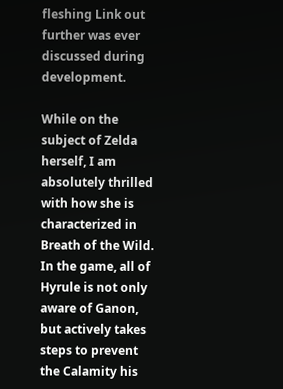fleshing Link out further was ever discussed during development.

While on the subject of Zelda herself, I am absolutely thrilled with how she is characterized in Breath of the Wild. In the game, all of Hyrule is not only aware of Ganon, but actively takes steps to prevent the Calamity his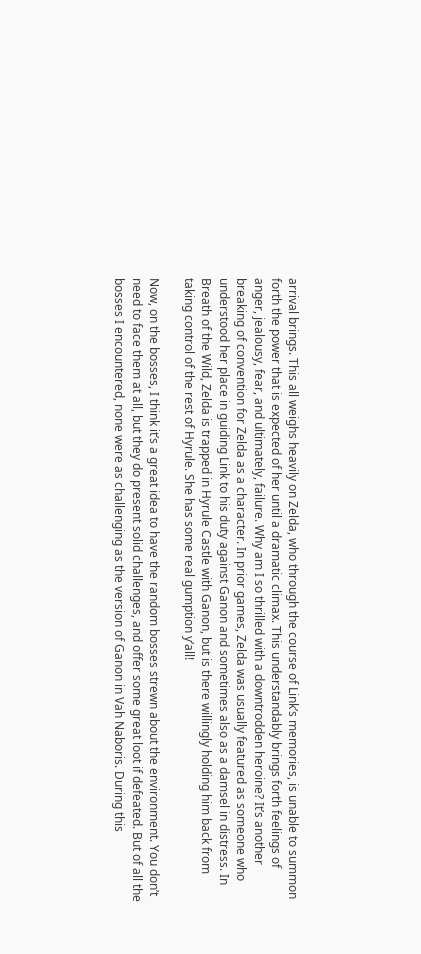arrival brings. This all weighs heavily on Zelda, who through the course of Link’s memories, is unable to summon forth the power that is expected of her until a dramatic climax. This understandably brings forth feelings of anger, jealousy, fear, and ultimately, failure. Why am I so thrilled with a downtrodden heroine? It’s another breaking of convention for Zelda as a character. In prior games, Zelda was usually featured as someone who understood her place in guiding Link to his duty against Ganon and sometimes also as a damsel in distress. In Breath of the Wild, Zelda is trapped in Hyrule Castle with Ganon, but is there willingly holding him back from taking control of the rest of Hyrule. She has some real gumption y’all!

Now, on the bosses, I think it’s a great idea to have the random bosses strewn about the environment. You don’t need to face them at all, but they do present solid challenges, and offer some great loot if defeated. But of all the bosses I encountered, none were as challenging as the version of Ganon in Vah Naboris. During this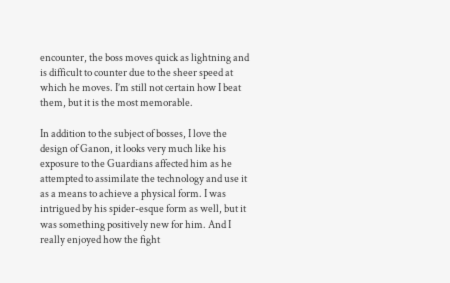encounter, the boss moves quick as lightning and is difficult to counter due to the sheer speed at which he moves. I’m still not certain how I beat them, but it is the most memorable.

In addition to the subject of bosses, I love the design of Ganon, it looks very much like his exposure to the Guardians affected him as he attempted to assimilate the technology and use it as a means to achieve a physical form. I was intrigued by his spider-esque form as well, but it was something positively new for him. And I really enjoyed how the fight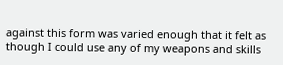against this form was varied enough that it felt as though I could use any of my weapons and skills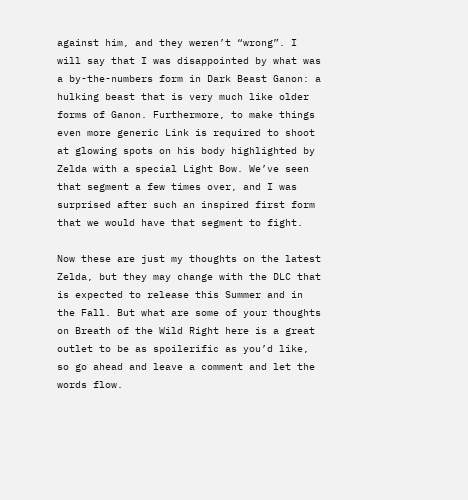against him, and they weren’t “wrong”. I will say that I was disappointed by what was a by-the-numbers form in Dark Beast Ganon: a hulking beast that is very much like older forms of Ganon. Furthermore, to make things even more generic Link is required to shoot at glowing spots on his body highlighted by Zelda with a special Light Bow. We’ve seen that segment a few times over, and I was surprised after such an inspired first form that we would have that segment to fight.

Now these are just my thoughts on the latest Zelda, but they may change with the DLC that is expected to release this Summer and in the Fall. But what are some of your thoughts on Breath of the Wild Right here is a great outlet to be as spoilerific as you’d like, so go ahead and leave a comment and let the words flow.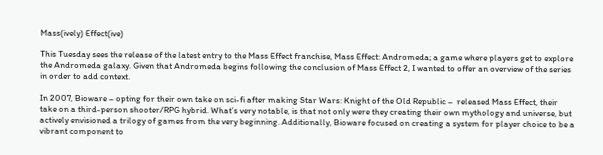Mass(ively) Effect(ive)

This Tuesday sees the release of the latest entry to the Mass Effect franchise, Mass Effect: Andromeda; a game where players get to explore the Andromeda galaxy. Given that Andromeda begins following the conclusion of Mass Effect 2, I wanted to offer an overview of the series in order to add context.

In 2007, Bioware – opting for their own take on sci-fi after making Star Wars: Knight of the Old Republic –  released Mass Effect, their take on a third-person shooter/RPG hybrid. What’s very notable, is that not only were they creating their own mythology and universe, but actively envisioned a trilogy of games from the very beginning. Additionally, Bioware focused on creating a system for player choice to be a vibrant component to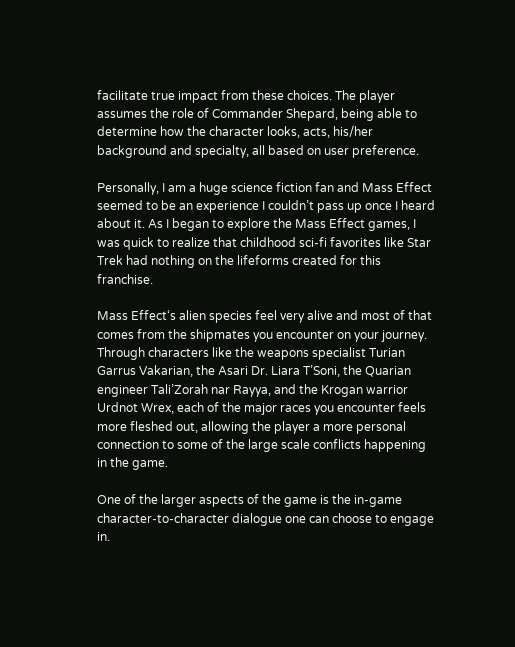facilitate true impact from these choices. The player assumes the role of Commander Shepard, being able to determine how the character looks, acts, his/her background and specialty, all based on user preference.

Personally, I am a huge science fiction fan and Mass Effect seemed to be an experience I couldn’t pass up once I heard about it. As I began to explore the Mass Effect games, I was quick to realize that childhood sci-fi favorites like Star Trek had nothing on the lifeforms created for this franchise.

Mass Effect‘s alien species feel very alive and most of that comes from the shipmates you encounter on your journey. Through characters like the weapons specialist Turian Garrus Vakarian, the Asari Dr. Liara T’Soni, the Quarian engineer Tali’Zorah nar Rayya, and the Krogan warrior Urdnot Wrex, each of the major races you encounter feels more fleshed out, allowing the player a more personal connection to some of the large scale conflicts happening in the game.

One of the larger aspects of the game is the in-game character-to-character dialogue one can choose to engage in.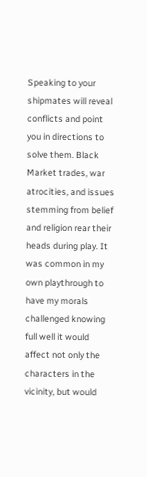Speaking to your shipmates will reveal conflicts and point you in directions to solve them. Black Market trades, war atrocities, and issues stemming from belief and religion rear their heads during play. It was common in my own playthrough to have my morals challenged knowing full well it would affect not only the characters in the vicinity, but would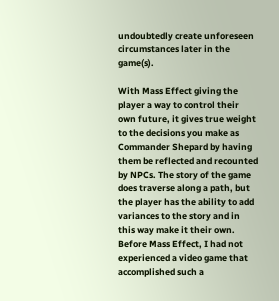undoubtedly create unforeseen circumstances later in the game(s).

With Mass Effect giving the player a way to control their own future, it gives true weight to the decisions you make as Commander Shepard by having them be reflected and recounted by NPCs. The story of the game does traverse along a path, but the player has the ability to add variances to the story and in this way make it their own. Before Mass Effect, I had not experienced a video game that accomplished such a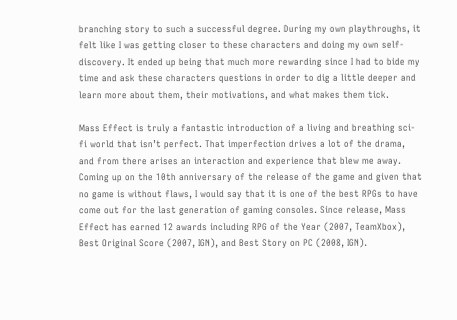branching story to such a successful degree. During my own playthroughs, it felt like I was getting closer to these characters and doing my own self-discovery. It ended up being that much more rewarding since I had to bide my time and ask these characters questions in order to dig a little deeper and learn more about them, their motivations, and what makes them tick.

Mass Effect is truly a fantastic introduction of a living and breathing sci-fi world that isn’t perfect. That imperfection drives a lot of the drama, and from there arises an interaction and experience that blew me away. Coming up on the 10th anniversary of the release of the game and given that no game is without flaws, I would say that it is one of the best RPGs to have come out for the last generation of gaming consoles. Since release, Mass Effect has earned 12 awards including RPG of the Year (2007, TeamXbox), Best Original Score (2007, IGN), and Best Story on PC (2008, IGN).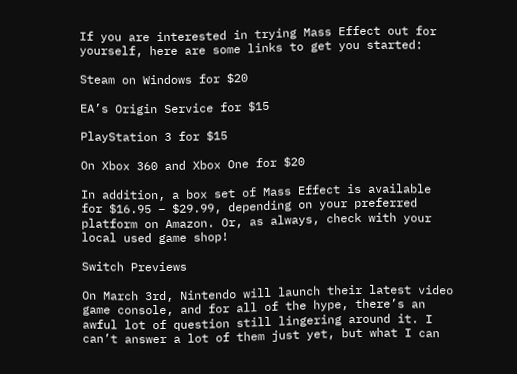If you are interested in trying Mass Effect out for yourself, here are some links to get you started:

Steam on Windows for $20

EA’s Origin Service for $15

PlayStation 3 for $15

On Xbox 360 and Xbox One for $20

In addition, a box set of Mass Effect is available for $16.95 – $29.99, depending on your preferred platform on Amazon. Or, as always, check with your local used game shop!

Switch Previews

On March 3rd, Nintendo will launch their latest video game console, and for all of the hype, there’s an awful lot of question still lingering around it. I can’t answer a lot of them just yet, but what I can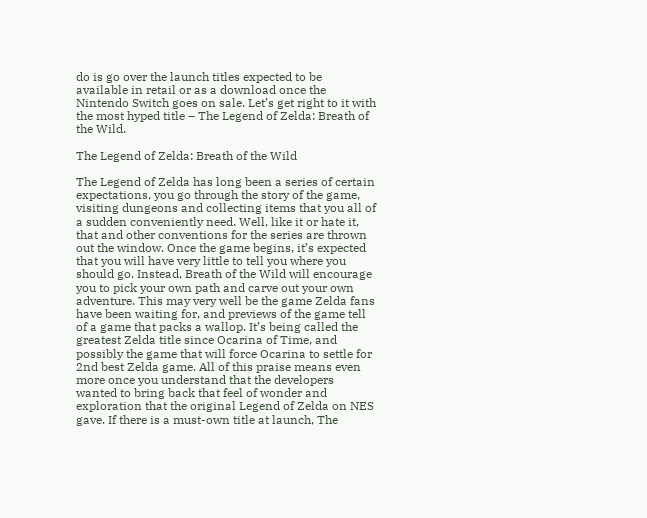do is go over the launch titles expected to be available in retail or as a download once the Nintendo Switch goes on sale. Let’s get right to it with the most hyped title – The Legend of Zelda: Breath of the Wild.

The Legend of Zelda: Breath of the Wild

The Legend of Zelda has long been a series of certain expectations, you go through the story of the game, visiting dungeons and collecting items that you all of a sudden conveniently need. Well, like it or hate it, that and other conventions for the series are thrown out the window. Once the game begins, it’s expected that you will have very little to tell you where you should go. Instead, Breath of the Wild will encourage you to pick your own path and carve out your own adventure. This may very well be the game Zelda fans have been waiting for, and previews of the game tell of a game that packs a wallop. It’s being called the greatest Zelda title since Ocarina of Time, and possibly the game that will force Ocarina to settle for 2nd best Zelda game. All of this praise means even more once you understand that the developers wanted to bring back that feel of wonder and exploration that the original Legend of Zelda on NES gave. If there is a must-own title at launch, The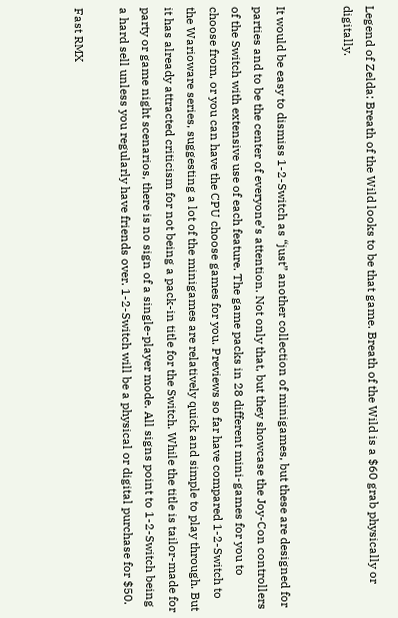Legend of Zelda: Breath of the Wild looks to be that game. Breath of the Wild is a $60 grab physically or digitally.


It would be easy to dismiss 1-2-Switch as “just” another collection of minigames, but these are designed for parties and to be the center of everyone’s attention. Not only that, but they showcase the Joy-Con controllers of the Switch with extensive use of each feature. The game packs in 28 different mini-games for you to choose from, or you can have the CPU choose games for you. Previews so far have compared 1-2-Switch to the Warioware series, suggesting a lot of the minigames are relatively quick and simple to play through. But it has already attracted criticism for not being a pack-in title for the Switch. While the title is tailor-made for party or game night scenarios, there is no sign of a single-player mode. All signs point to 1-2-Switch being a hard sell unless you regularly have friends over. 1-2-Switch will be a physical or digital purchase for $50.

Fast RMX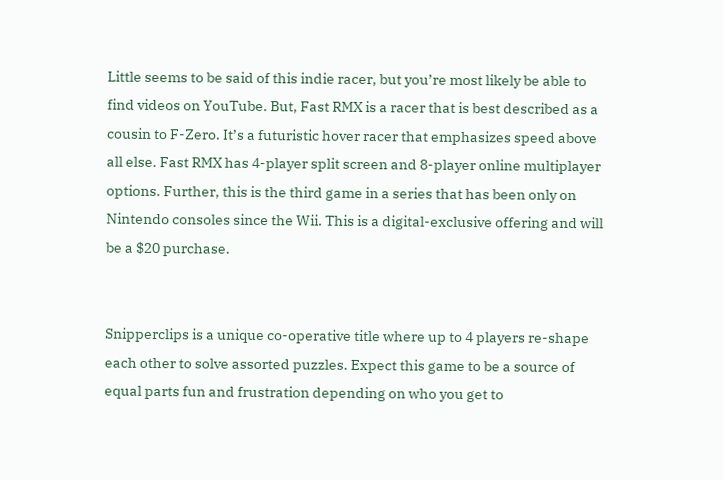Little seems to be said of this indie racer, but you’re most likely be able to find videos on YouTube. But, Fast RMX is a racer that is best described as a cousin to F-Zero. It’s a futuristic hover racer that emphasizes speed above all else. Fast RMX has 4-player split screen and 8-player online multiplayer options. Further, this is the third game in a series that has been only on Nintendo consoles since the Wii. This is a digital-exclusive offering and will be a $20 purchase.


Snipperclips is a unique co-operative title where up to 4 players re-shape each other to solve assorted puzzles. Expect this game to be a source of equal parts fun and frustration depending on who you get to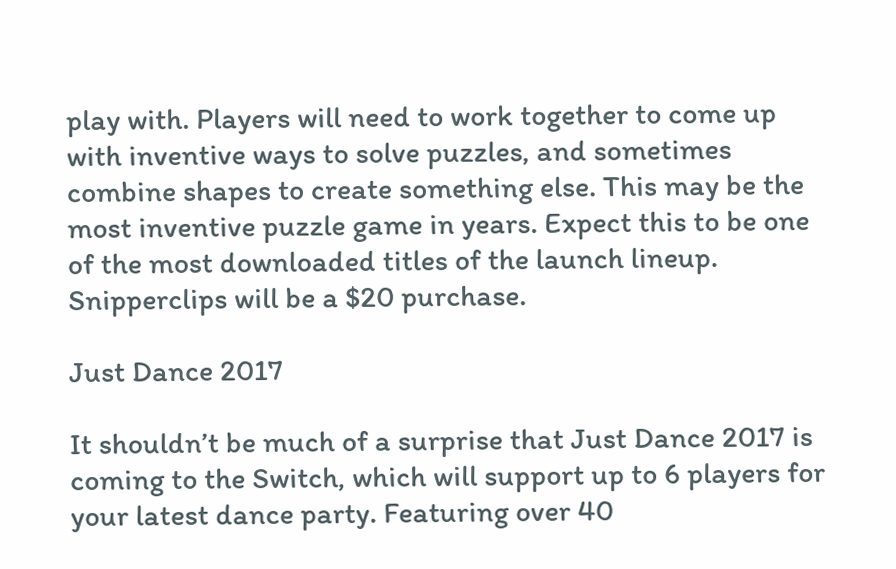play with. Players will need to work together to come up with inventive ways to solve puzzles, and sometimes combine shapes to create something else. This may be the most inventive puzzle game in years. Expect this to be one of the most downloaded titles of the launch lineup. Snipperclips will be a $20 purchase.

Just Dance 2017

It shouldn’t be much of a surprise that Just Dance 2017 is coming to the Switch, which will support up to 6 players for your latest dance party. Featuring over 40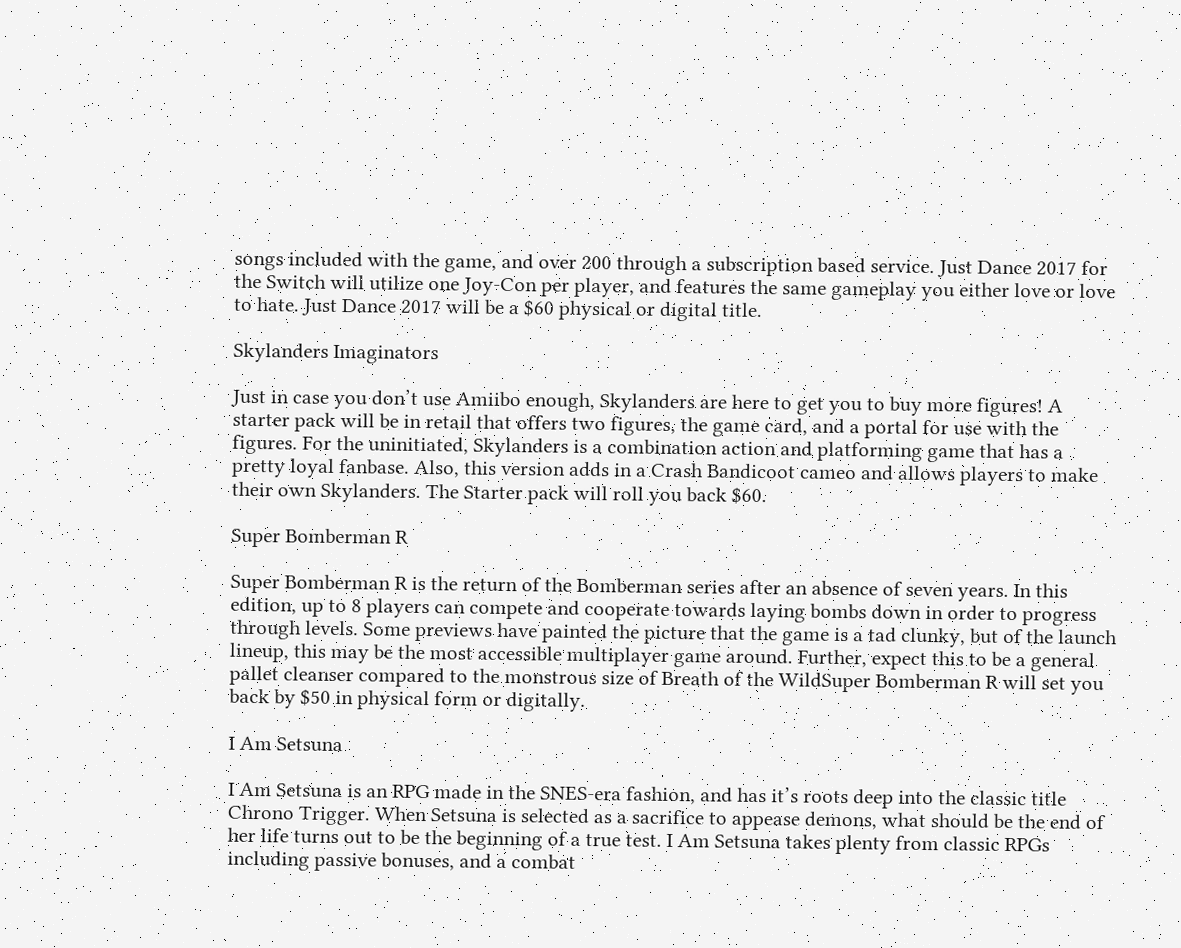songs included with the game, and over 200 through a subscription based service. Just Dance 2017 for the Switch will utilize one Joy-Con per player, and features the same gameplay you either love or love to hate. Just Dance 2017 will be a $60 physical or digital title.

Skylanders Imaginators

Just in case you don’t use Amiibo enough, Skylanders are here to get you to buy more figures! A starter pack will be in retail that offers two figures, the game card, and a portal for use with the figures. For the uninitiated, Skylanders is a combination action and platforming game that has a pretty loyal fanbase. Also, this version adds in a Crash Bandicoot cameo and allows players to make their own Skylanders. The Starter pack will roll you back $60.

Super Bomberman R

Super Bomberman R is the return of the Bomberman series after an absence of seven years. In this edition, up to 8 players can compete and cooperate towards laying bombs down in order to progress through levels. Some previews have painted the picture that the game is a tad clunky, but of the launch lineup, this may be the most accessible multiplayer game around. Further, expect this to be a general pallet cleanser compared to the monstrous size of Breath of the WildSuper Bomberman R will set you back by $50 in physical form or digitally.

I Am Setsuna

I Am Setsuna is an RPG made in the SNES-era fashion, and has it’s roots deep into the classic title Chrono Trigger. When Setsuna is selected as a sacrifice to appease demons, what should be the end of her life turns out to be the beginning of a true test. I Am Setsuna takes plenty from classic RPGs including passive bonuses, and a combat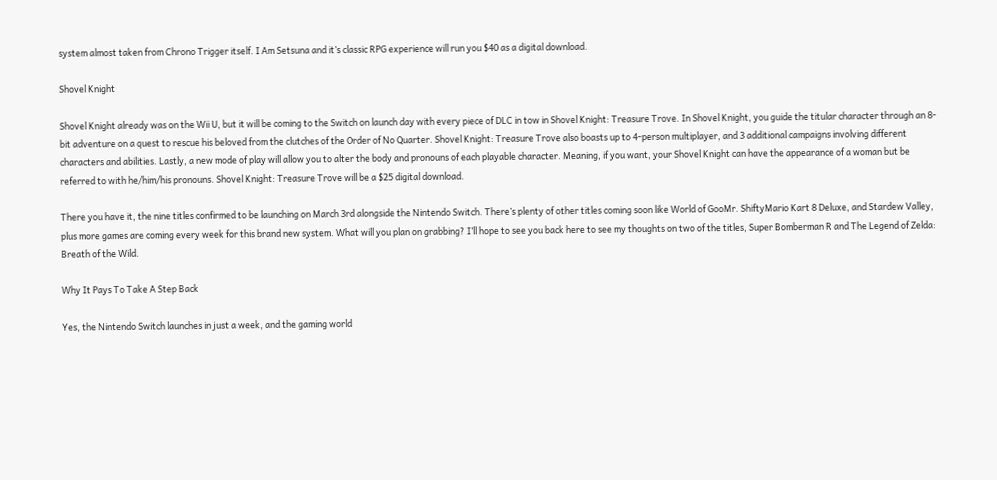system almost taken from Chrono Trigger itself. I Am Setsuna and it’s classic RPG experience will run you $40 as a digital download.

Shovel Knight

Shovel Knight already was on the Wii U, but it will be coming to the Switch on launch day with every piece of DLC in tow in Shovel Knight: Treasure Trove. In Shovel Knight, you guide the titular character through an 8-bit adventure on a quest to rescue his beloved from the clutches of the Order of No Quarter. Shovel Knight: Treasure Trove also boasts up to 4-person multiplayer, and 3 additional campaigns involving different characters and abilities. Lastly, a new mode of play will allow you to alter the body and pronouns of each playable character. Meaning, if you want, your Shovel Knight can have the appearance of a woman but be referred to with he/him/his pronouns. Shovel Knight: Treasure Trove will be a $25 digital download.

There you have it, the nine titles confirmed to be launching on March 3rd alongside the Nintendo Switch. There’s plenty of other titles coming soon like World of GooMr. ShiftyMario Kart 8 Deluxe, and Stardew Valley, plus more games are coming every week for this brand new system. What will you plan on grabbing? I’ll hope to see you back here to see my thoughts on two of the titles, Super Bomberman R and The Legend of Zelda: Breath of the Wild.

Why It Pays To Take A Step Back

Yes, the Nintendo Switch launches in just a week, and the gaming world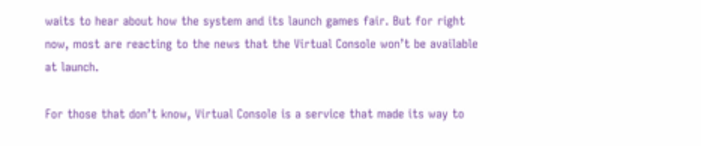waits to hear about how the system and its launch games fair. But for right now, most are reacting to the news that the Virtual Console won’t be available at launch.

For those that don’t know, Virtual Console is a service that made its way to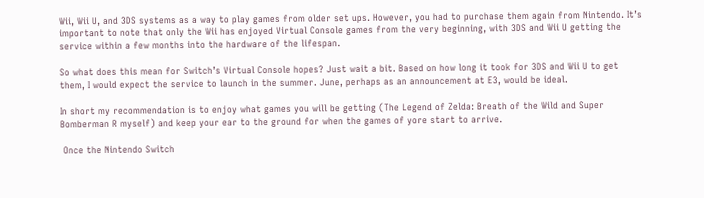Wii, Wii U, and 3DS systems as a way to play games from older set ups. However, you had to purchase them again from Nintendo. It’s important to note that only the Wii has enjoyed Virtual Console games from the very beginning, with 3DS and Wii U getting the service within a few months into the hardware of the lifespan.

So what does this mean for Switch’s Virtual Console hopes? Just wait a bit. Based on how long it took for 3DS and Wii U to get them, I would expect the service to launch in the summer. June, perhaps as an announcement at E3, would be ideal.

In short my recommendation is to enjoy what games you will be getting (The Legend of Zelda: Breath of the Wild and Super Bomberman R myself) and keep your ear to the ground for when the games of yore start to arrive.

 Once the Nintendo Switch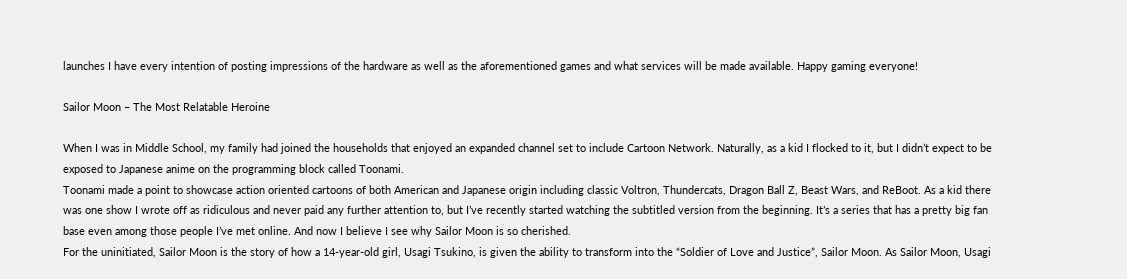launches I have every intention of posting impressions of the hardware as well as the aforementioned games and what services will be made available. Happy gaming everyone!

Sailor Moon – The Most Relatable Heroine

When I was in Middle School, my family had joined the households that enjoyed an expanded channel set to include Cartoon Network. Naturally, as a kid I flocked to it, but I didn’t expect to be exposed to Japanese anime on the programming block called Toonami.
Toonami made a point to showcase action oriented cartoons of both American and Japanese origin including classic Voltron, Thundercats, Dragon Ball Z, Beast Wars, and ReBoot. As a kid there was one show I wrote off as ridiculous and never paid any further attention to, but I’ve recently started watching the subtitled version from the beginning. It’s a series that has a pretty big fan base even among those people I’ve met online. And now I believe I see why Sailor Moon is so cherished.
For the uninitiated, Sailor Moon is the story of how a 14-year-old girl, Usagi Tsukino, is given the ability to transform into the “Soldier of Love and Justice”, Sailor Moon. As Sailor Moon, Usagi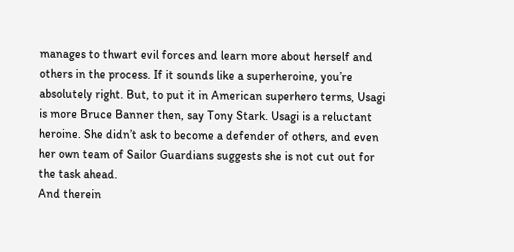manages to thwart evil forces and learn more about herself and others in the process. If it sounds like a superheroine, you’re absolutely right. But, to put it in American superhero terms, Usagi is more Bruce Banner then, say Tony Stark. Usagi is a reluctant heroine. She didn’t ask to become a defender of others, and even her own team of Sailor Guardians suggests she is not cut out for the task ahead.
And therein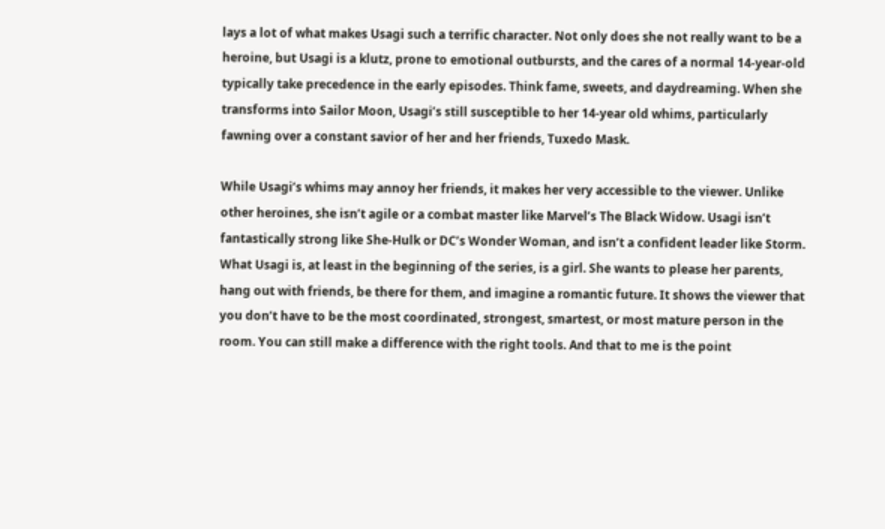lays a lot of what makes Usagi such a terrific character. Not only does she not really want to be a heroine, but Usagi is a klutz, prone to emotional outbursts, and the cares of a normal 14-year-old typically take precedence in the early episodes. Think fame, sweets, and daydreaming. When she transforms into Sailor Moon, Usagi’s still susceptible to her 14-year old whims, particularly fawning over a constant savior of her and her friends, Tuxedo Mask.

While Usagi’s whims may annoy her friends, it makes her very accessible to the viewer. Unlike other heroines, she isn’t agile or a combat master like Marvel’s The Black Widow. Usagi isn’t fantastically strong like She-Hulk or DC’s Wonder Woman, and isn’t a confident leader like Storm. What Usagi is, at least in the beginning of the series, is a girl. She wants to please her parents, hang out with friends, be there for them, and imagine a romantic future. It shows the viewer that you don’t have to be the most coordinated, strongest, smartest, or most mature person in the room. You can still make a difference with the right tools. And that to me is the point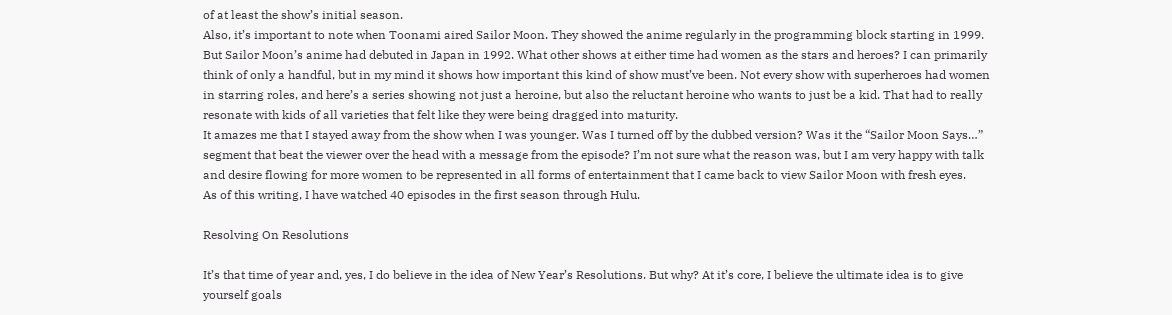of at least the show’s initial season.
Also, it’s important to note when Toonami aired Sailor Moon. They showed the anime regularly in the programming block starting in 1999. But Sailor Moon’s anime had debuted in Japan in 1992. What other shows at either time had women as the stars and heroes? I can primarily think of only a handful, but in my mind it shows how important this kind of show must’ve been. Not every show with superheroes had women in starring roles, and here’s a series showing not just a heroine, but also the reluctant heroine who wants to just be a kid. That had to really resonate with kids of all varieties that felt like they were being dragged into maturity.
It amazes me that I stayed away from the show when I was younger. Was I turned off by the dubbed version? Was it the “Sailor Moon Says…” segment that beat the viewer over the head with a message from the episode? I’m not sure what the reason was, but I am very happy with talk and desire flowing for more women to be represented in all forms of entertainment that I came back to view Sailor Moon with fresh eyes.
As of this writing, I have watched 40 episodes in the first season through Hulu.

Resolving On Resolutions

It’s that time of year and, yes, I do believe in the idea of New Year’s Resolutions. But why? At it’s core, I believe the ultimate idea is to give yourself goals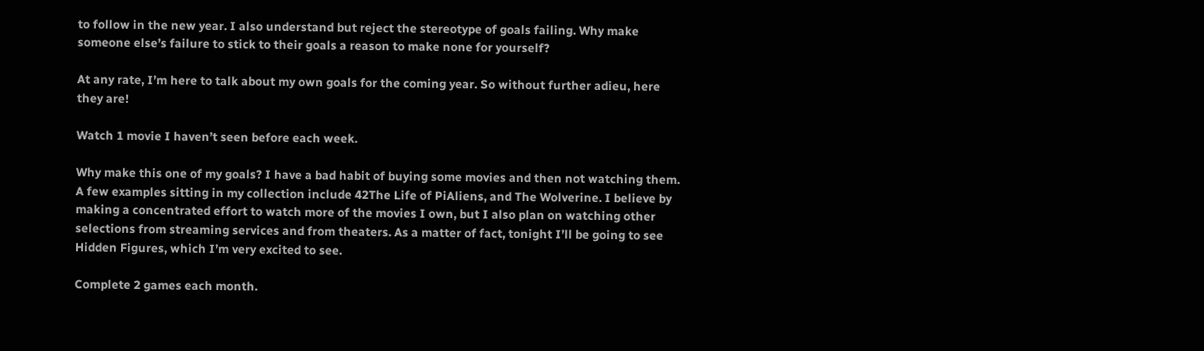to follow in the new year. I also understand but reject the stereotype of goals failing. Why make someone else’s failure to stick to their goals a reason to make none for yourself?

At any rate, I’m here to talk about my own goals for the coming year. So without further adieu, here they are!

Watch 1 movie I haven’t seen before each week.

Why make this one of my goals? I have a bad habit of buying some movies and then not watching them. A few examples sitting in my collection include 42The Life of PiAliens, and The Wolverine. I believe by making a concentrated effort to watch more of the movies I own, but I also plan on watching other selections from streaming services and from theaters. As a matter of fact, tonight I’ll be going to see Hidden Figures, which I’m very excited to see.

Complete 2 games each month.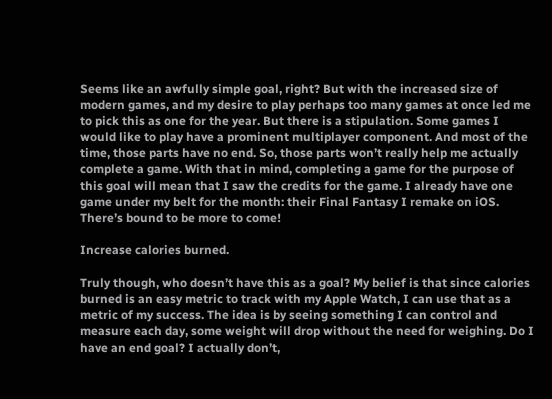Seems like an awfully simple goal, right? But with the increased size of modern games, and my desire to play perhaps too many games at once led me to pick this as one for the year. But there is a stipulation. Some games I would like to play have a prominent multiplayer component. And most of the time, those parts have no end. So, those parts won’t really help me actually complete a game. With that in mind, completing a game for the purpose of this goal will mean that I saw the credits for the game. I already have one game under my belt for the month: their Final Fantasy I remake on iOS. There’s bound to be more to come!

Increase calories burned.

Truly though, who doesn’t have this as a goal? My belief is that since calories burned is an easy metric to track with my Apple Watch, I can use that as a metric of my success. The idea is by seeing something I can control and measure each day, some weight will drop without the need for weighing. Do I have an end goal? I actually don’t,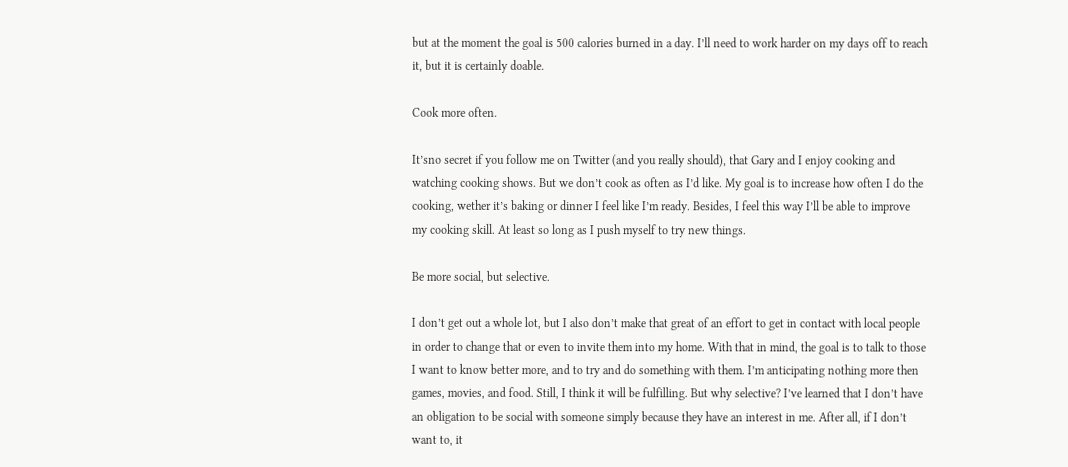but at the moment the goal is 500 calories burned in a day. I’ll need to work harder on my days off to reach it, but it is certainly doable.

Cook more often.

It’sno secret if you follow me on Twitter (and you really should), that Gary and I enjoy cooking and watching cooking shows. But we don’t cook as often as I’d like. My goal is to increase how often I do the cooking, wether it’s baking or dinner I feel like I’m ready. Besides, I feel this way I’ll be able to improve my cooking skill. At least so long as I push myself to try new things.

Be more social, but selective.

I don’t get out a whole lot, but I also don’t make that great of an effort to get in contact with local people in order to change that or even to invite them into my home. With that in mind, the goal is to talk to those I want to know better more, and to try and do something with them. I’m anticipating nothing more then games, movies, and food. Still, I think it will be fulfilling. But why selective? I’ve learned that I don’t have an obligation to be social with someone simply because they have an interest in me. After all, if I don’t want to, it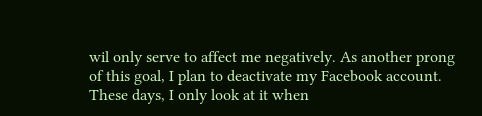wil only serve to affect me negatively. As another prong of this goal, I plan to deactivate my Facebook account. These days, I only look at it when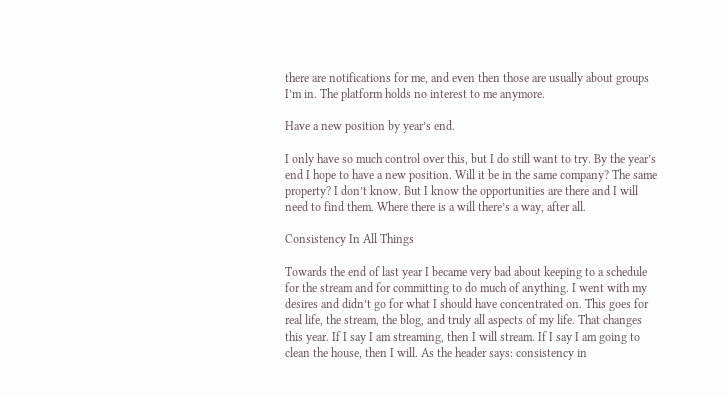there are notifications for me, and even then those are usually about groups I’m in. The platform holds no interest to me anymore.

Have a new position by year’s end.

I only have so much control over this, but I do still want to try. By the year’s end I hope to have a new position. Will it be in the same company? The same property? I don’t know. But I know the opportunities are there and I will need to find them. Where there is a will there’s a way, after all.

Consistency In All Things

Towards the end of last year I became very bad about keeping to a schedule for the stream and for committing to do much of anything. I went with my desires and didn’t go for what I should have concentrated on. This goes for real life, the stream, the blog, and truly all aspects of my life. That changes this year. If I say I am streaming, then I will stream. If I say I am going to clean the house, then I will. As the header says: consistency in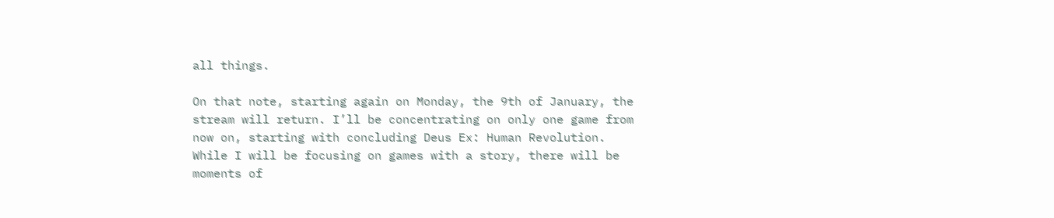all things.

On that note, starting again on Monday, the 9th of January, the stream will return. I’ll be concentrating on only one game from now on, starting with concluding Deus Ex: Human Revolution. While I will be focusing on games with a story, there will be moments of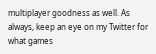multiplayer goodness as well. As always, keep an eye on my Twitter for what games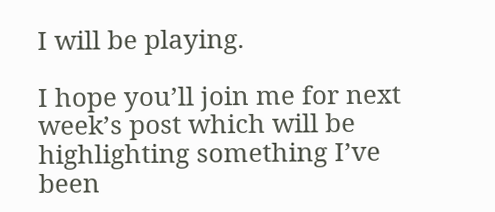I will be playing.

I hope you’ll join me for next week’s post which will be highlighting something I’ve been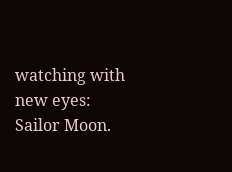watching with new eyes: Sailor Moon.